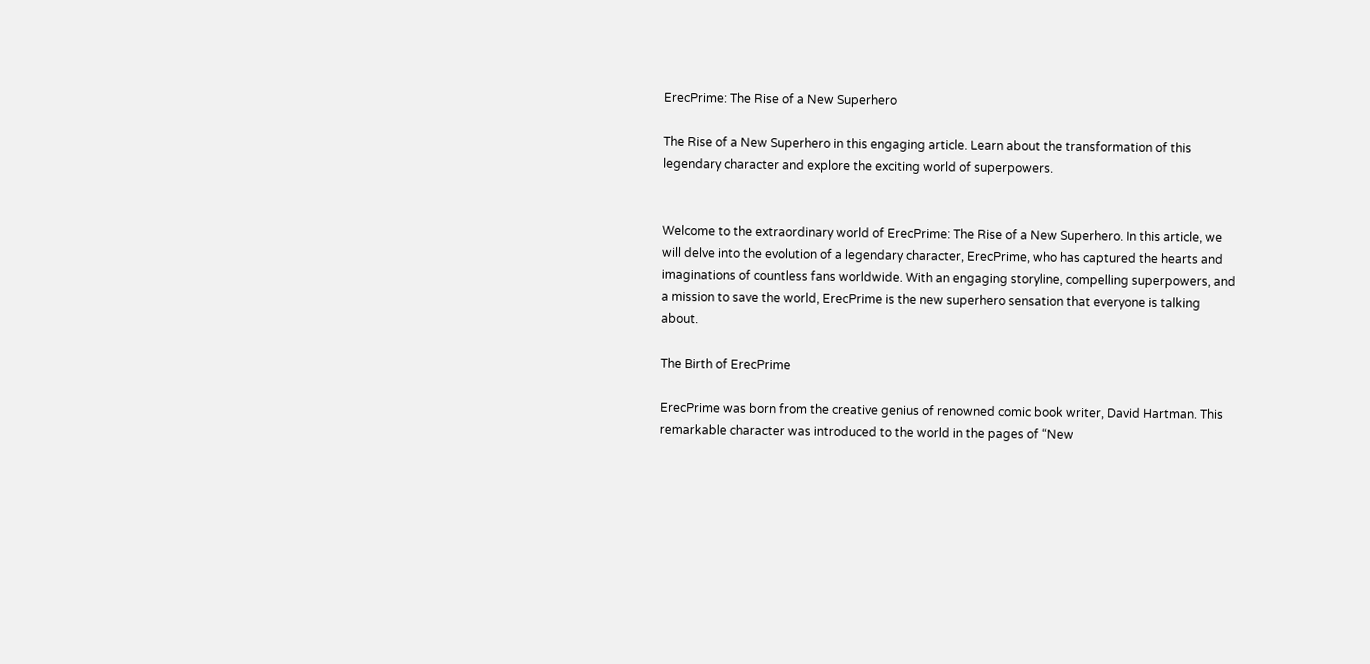ErecPrime: The Rise of a New Superhero

The Rise of a New Superhero in this engaging article. Learn about the transformation of this legendary character and explore the exciting world of superpowers.


Welcome to the extraordinary world of ErecPrime: The Rise of a New Superhero. In this article, we will delve into the evolution of a legendary character, ErecPrime, who has captured the hearts and imaginations of countless fans worldwide. With an engaging storyline, compelling superpowers, and a mission to save the world, ErecPrime is the new superhero sensation that everyone is talking about.

The Birth of ErecPrime

ErecPrime was born from the creative genius of renowned comic book writer, David Hartman. This remarkable character was introduced to the world in the pages of “New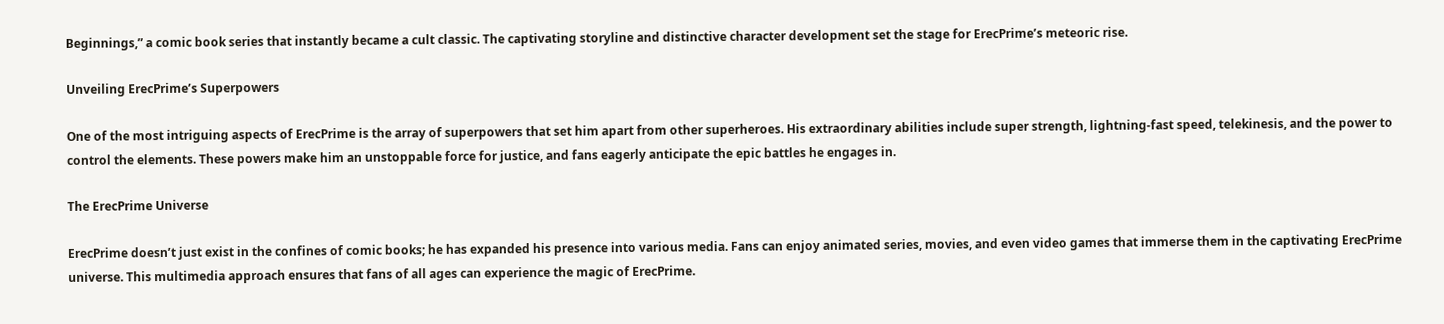Beginnings,” a comic book series that instantly became a cult classic. The captivating storyline and distinctive character development set the stage for ErecPrime’s meteoric rise.

Unveiling ErecPrime’s Superpowers

One of the most intriguing aspects of ErecPrime is the array of superpowers that set him apart from other superheroes. His extraordinary abilities include super strength, lightning-fast speed, telekinesis, and the power to control the elements. These powers make him an unstoppable force for justice, and fans eagerly anticipate the epic battles he engages in.

The ErecPrime Universe

ErecPrime doesn’t just exist in the confines of comic books; he has expanded his presence into various media. Fans can enjoy animated series, movies, and even video games that immerse them in the captivating ErecPrime universe. This multimedia approach ensures that fans of all ages can experience the magic of ErecPrime.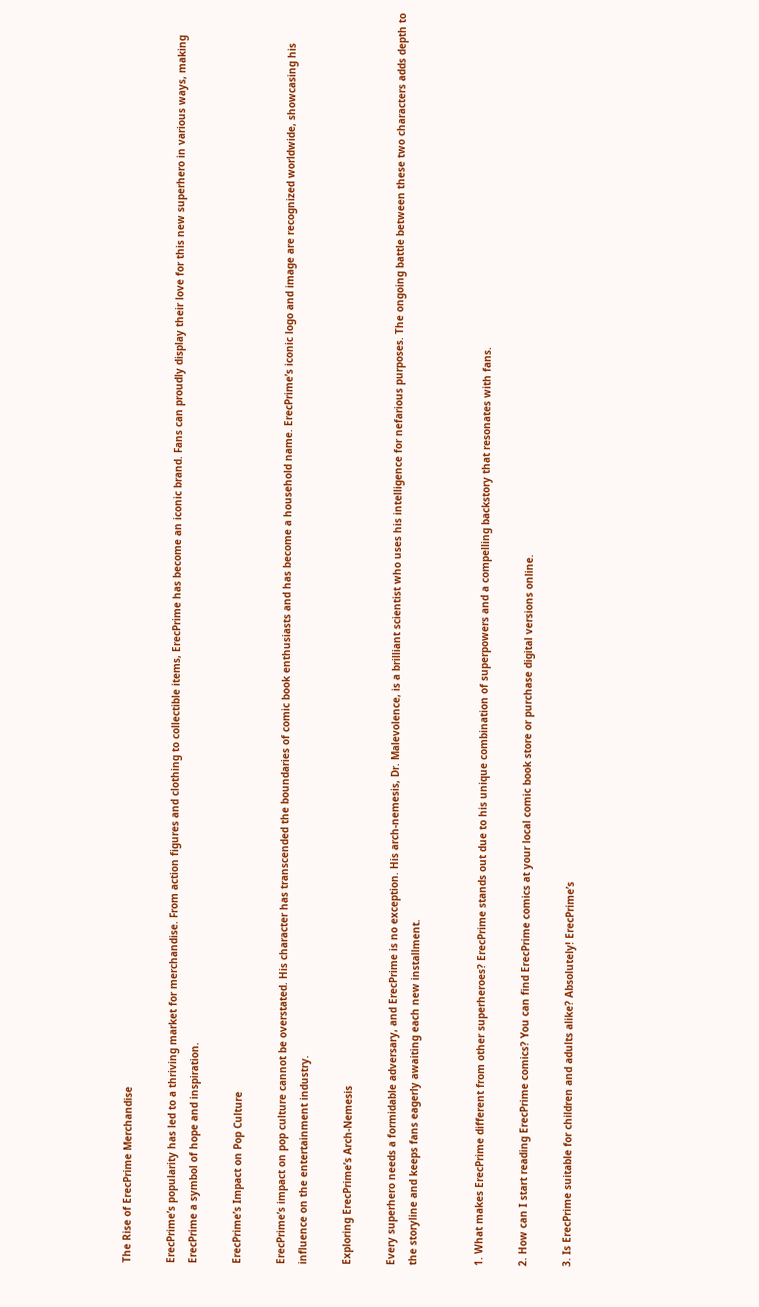The Rise of ErecPrime Merchandise

ErecPrime’s popularity has led to a thriving market for merchandise. From action figures and clothing to collectible items, ErecPrime has become an iconic brand. Fans can proudly display their love for this new superhero in various ways, making ErecPrime a symbol of hope and inspiration.

ErecPrime’s Impact on Pop Culture

ErecPrime’s impact on pop culture cannot be overstated. His character has transcended the boundaries of comic book enthusiasts and has become a household name. ErecPrime’s iconic logo and image are recognized worldwide, showcasing his influence on the entertainment industry.

Exploring ErecPrime’s Arch-Nemesis

Every superhero needs a formidable adversary, and ErecPrime is no exception. His arch-nemesis, Dr. Malevolence, is a brilliant scientist who uses his intelligence for nefarious purposes. The ongoing battle between these two characters adds depth to the storyline and keeps fans eagerly awaiting each new installment.


1. What makes ErecPrime different from other superheroes? ErecPrime stands out due to his unique combination of superpowers and a compelling backstory that resonates with fans.

2. How can I start reading ErecPrime comics? You can find ErecPrime comics at your local comic book store or purchase digital versions online.

3. Is ErecPrime suitable for children and adults alike? Absolutely! ErecPrime’s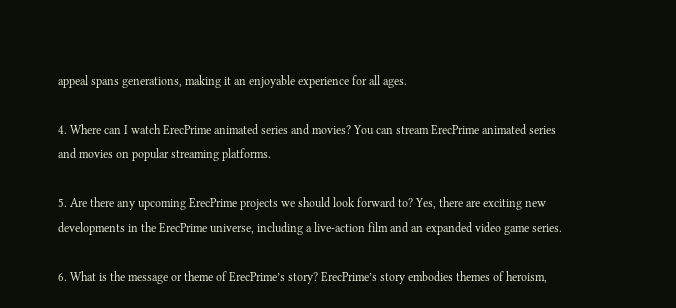appeal spans generations, making it an enjoyable experience for all ages.

4. Where can I watch ErecPrime animated series and movies? You can stream ErecPrime animated series and movies on popular streaming platforms.

5. Are there any upcoming ErecPrime projects we should look forward to? Yes, there are exciting new developments in the ErecPrime universe, including a live-action film and an expanded video game series.

6. What is the message or theme of ErecPrime’s story? ErecPrime’s story embodies themes of heroism,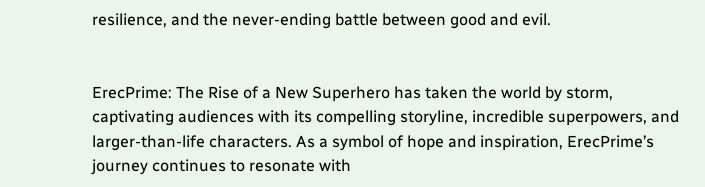resilience, and the never-ending battle between good and evil.


ErecPrime: The Rise of a New Superhero has taken the world by storm, captivating audiences with its compelling storyline, incredible superpowers, and larger-than-life characters. As a symbol of hope and inspiration, ErecPrime’s journey continues to resonate with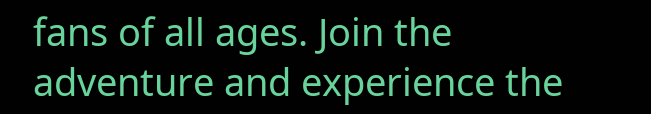fans of all ages. Join the adventure and experience the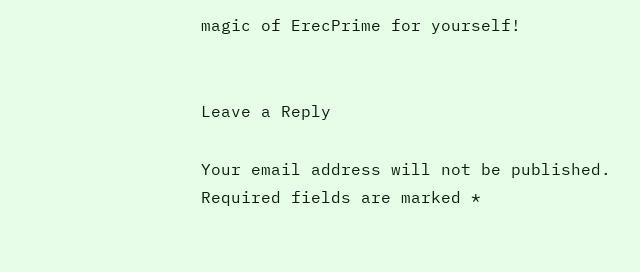magic of ErecPrime for yourself!


Leave a Reply

Your email address will not be published. Required fields are marked *